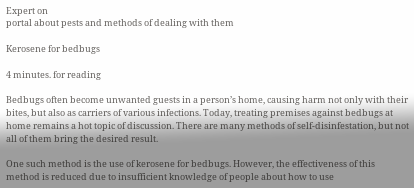Expert on
portal about pests and methods of dealing with them

Kerosene for bedbugs

4 minutes. for reading

Bedbugs often become unwanted guests in a person’s home, causing harm not only with their bites, but also as carriers of various infections. Today, treating premises against bedbugs at home remains a hot topic of discussion. There are many methods of self-disinfestation, but not all of them bring the desired result.

One such method is the use of kerosene for bedbugs. However, the effectiveness of this method is reduced due to insufficient knowledge of people about how to use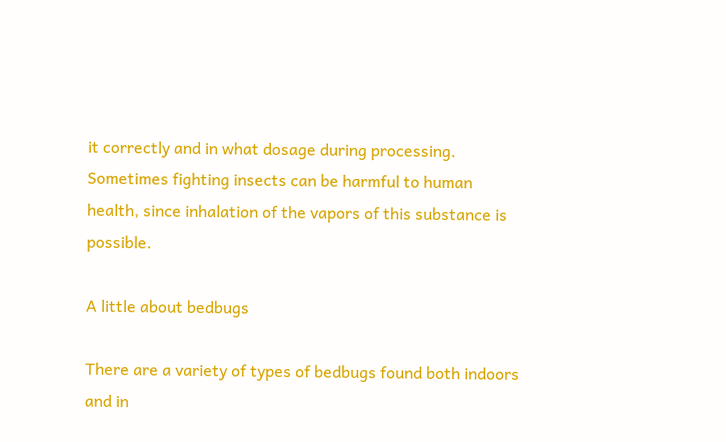it correctly and in what dosage during processing. Sometimes fighting insects can be harmful to human health, since inhalation of the vapors of this substance is possible.

A little about bedbugs

There are a variety of types of bedbugs found both indoors and in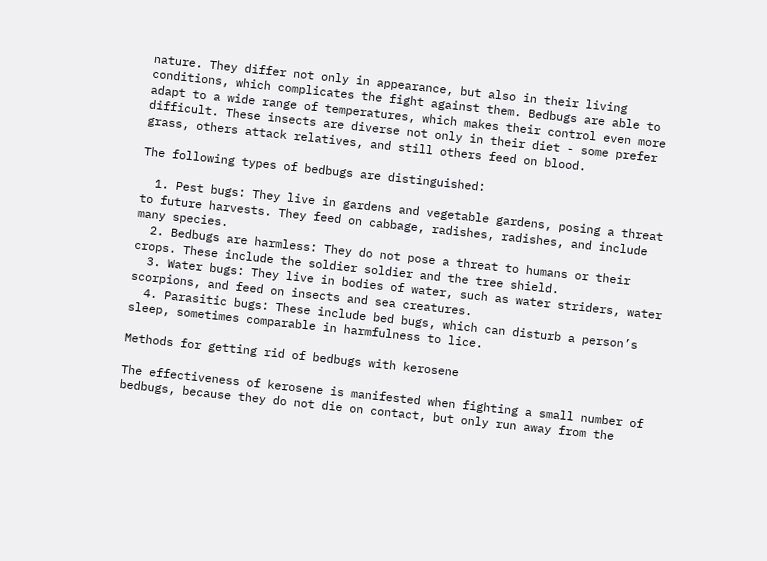nature. They differ not only in appearance, but also in their living conditions, which complicates the fight against them. Bedbugs are able to adapt to a wide range of temperatures, which makes their control even more difficult. These insects are diverse not only in their diet - some prefer grass, others attack relatives, and still others feed on blood.

The following types of bedbugs are distinguished:

  1. Pest bugs: They live in gardens and vegetable gardens, posing a threat to future harvests. They feed on cabbage, radishes, radishes, and include many species.
  2. Bedbugs are harmless: They do not pose a threat to humans or their crops. These include the soldier soldier and the tree shield.
  3. Water bugs: They live in bodies of water, such as water striders, water scorpions, and feed on insects and sea creatures.
  4. Parasitic bugs: These include bed bugs, which can disturb a person’s sleep, sometimes comparable in harmfulness to lice.

Methods for getting rid of bedbugs with kerosene

The effectiveness of kerosene is manifested when fighting a small number of bedbugs, because they do not die on contact, but only run away from the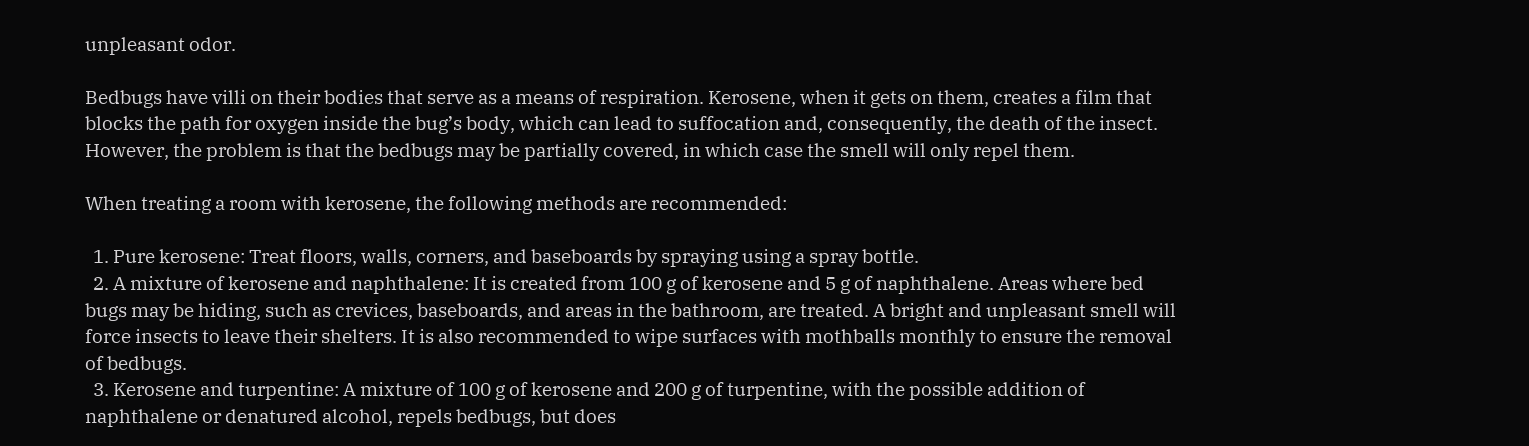unpleasant odor.

Bedbugs have villi on their bodies that serve as a means of respiration. Kerosene, when it gets on them, creates a film that blocks the path for oxygen inside the bug’s body, which can lead to suffocation and, consequently, the death of the insect. However, the problem is that the bedbugs may be partially covered, in which case the smell will only repel them.

When treating a room with kerosene, the following methods are recommended:

  1. Pure kerosene: Treat floors, walls, corners, and baseboards by spraying using a spray bottle.
  2. A mixture of kerosene and naphthalene: It is created from 100 g of kerosene and 5 g of naphthalene. Areas where bed bugs may be hiding, such as crevices, baseboards, and areas in the bathroom, are treated. A bright and unpleasant smell will force insects to leave their shelters. It is also recommended to wipe surfaces with mothballs monthly to ensure the removal of bedbugs.
  3. Kerosene and turpentine: A mixture of 100 g of kerosene and 200 g of turpentine, with the possible addition of naphthalene or denatured alcohol, repels bedbugs, but does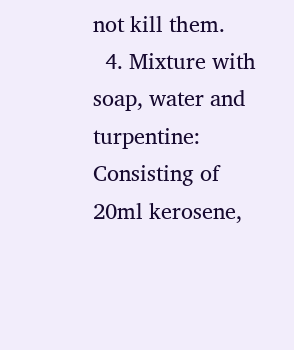not kill them.
  4. Mixture with soap, water and turpentine: Consisting of 20ml kerosene,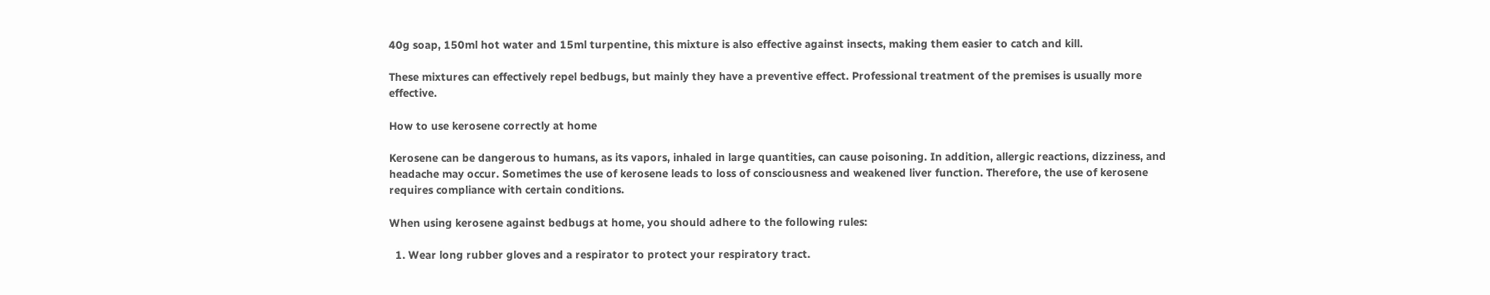40g soap, 150ml hot water and 15ml turpentine, this mixture is also effective against insects, making them easier to catch and kill.

These mixtures can effectively repel bedbugs, but mainly they have a preventive effect. Professional treatment of the premises is usually more effective.

How to use kerosene correctly at home

Kerosene can be dangerous to humans, as its vapors, inhaled in large quantities, can cause poisoning. In addition, allergic reactions, dizziness, and headache may occur. Sometimes the use of kerosene leads to loss of consciousness and weakened liver function. Therefore, the use of kerosene requires compliance with certain conditions.

When using kerosene against bedbugs at home, you should adhere to the following rules:

  1. Wear long rubber gloves and a respirator to protect your respiratory tract.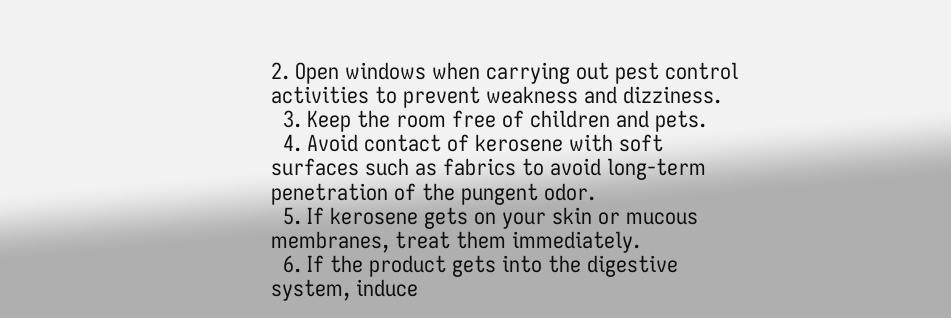2. Open windows when carrying out pest control activities to prevent weakness and dizziness.
  3. Keep the room free of children and pets.
  4. Avoid contact of kerosene with soft surfaces such as fabrics to avoid long-term penetration of the pungent odor.
  5. If kerosene gets on your skin or mucous membranes, treat them immediately.
  6. If the product gets into the digestive system, induce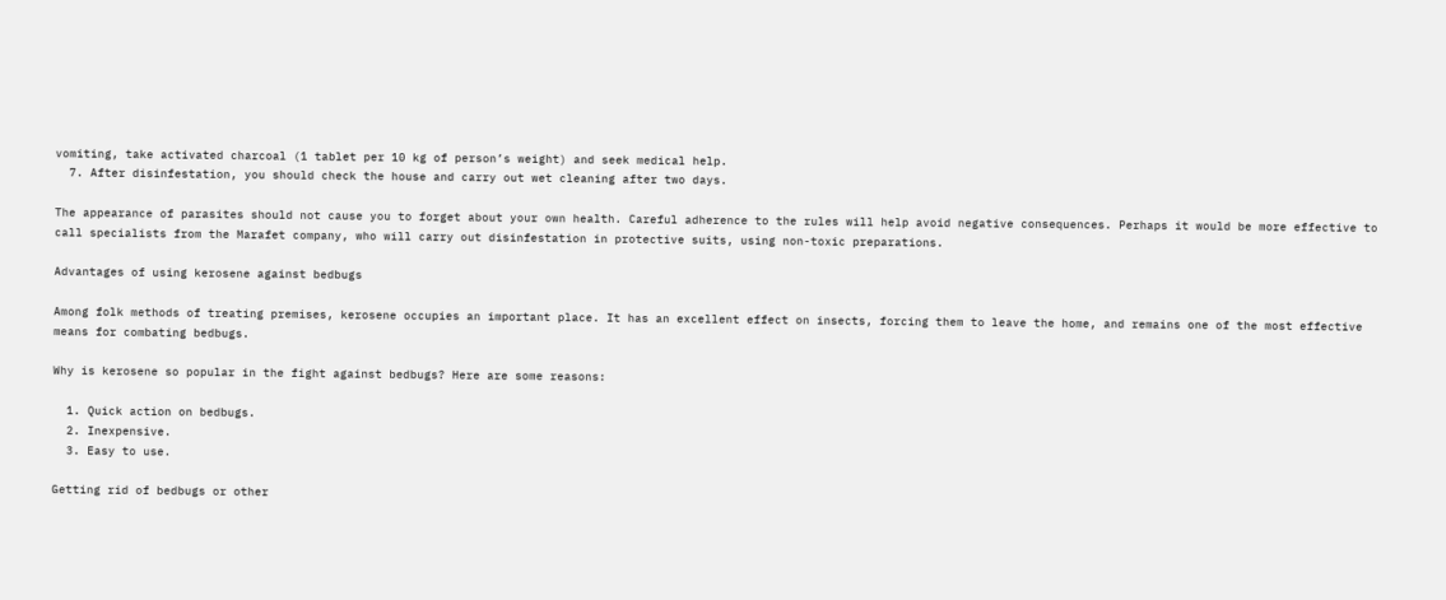vomiting, take activated charcoal (1 tablet per 10 kg of person’s weight) and seek medical help.
  7. After disinfestation, you should check the house and carry out wet cleaning after two days.

The appearance of parasites should not cause you to forget about your own health. Careful adherence to the rules will help avoid negative consequences. Perhaps it would be more effective to call specialists from the Marafet company, who will carry out disinfestation in protective suits, using non-toxic preparations.

Advantages of using kerosene against bedbugs

Among folk methods of treating premises, kerosene occupies an important place. It has an excellent effect on insects, forcing them to leave the home, and remains one of the most effective means for combating bedbugs.

Why is kerosene so popular in the fight against bedbugs? Here are some reasons:

  1. Quick action on bedbugs.
  2. Inexpensive.
  3. Easy to use.

Getting rid of bedbugs or other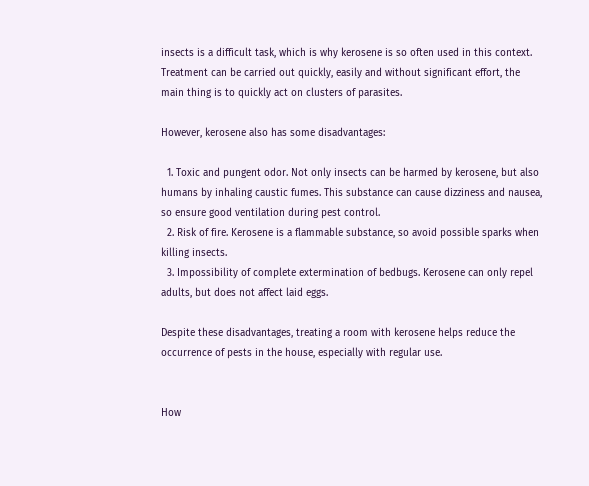insects is a difficult task, which is why kerosene is so often used in this context. Treatment can be carried out quickly, easily and without significant effort, the main thing is to quickly act on clusters of parasites.

However, kerosene also has some disadvantages:

  1. Toxic and pungent odor. Not only insects can be harmed by kerosene, but also humans by inhaling caustic fumes. This substance can cause dizziness and nausea, so ensure good ventilation during pest control.
  2. Risk of fire. Kerosene is a flammable substance, so avoid possible sparks when killing insects.
  3. Impossibility of complete extermination of bedbugs. Kerosene can only repel adults, but does not affect laid eggs.

Despite these disadvantages, treating a room with kerosene helps reduce the occurrence of pests in the house, especially with regular use.


How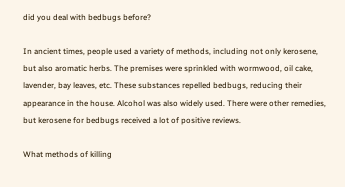did you deal with bedbugs before?

In ancient times, people used a variety of methods, including not only kerosene, but also aromatic herbs. The premises were sprinkled with wormwood, oil cake, lavender, bay leaves, etc. These substances repelled bedbugs, reducing their appearance in the house. Alcohol was also widely used. There were other remedies, but kerosene for bedbugs received a lot of positive reviews.

What methods of killing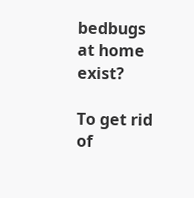bedbugs at home exist?

To get rid of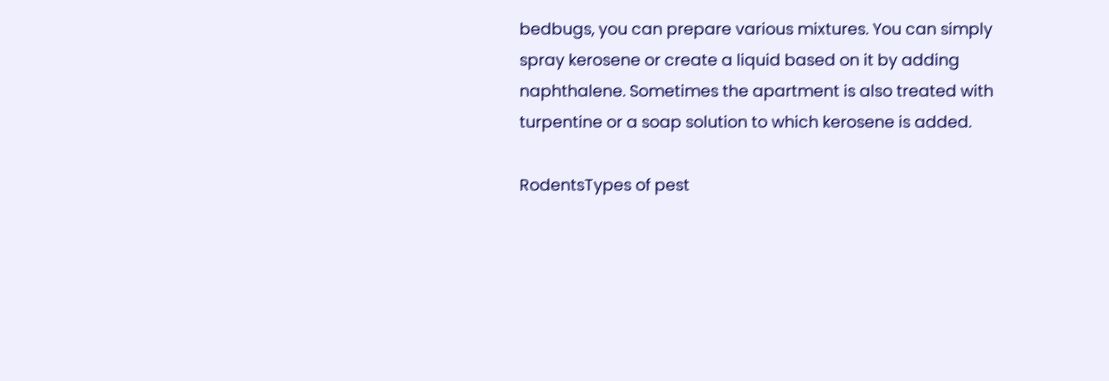bedbugs, you can prepare various mixtures. You can simply spray kerosene or create a liquid based on it by adding naphthalene. Sometimes the apartment is also treated with turpentine or a soap solution to which kerosene is added.

RodentsTypes of pest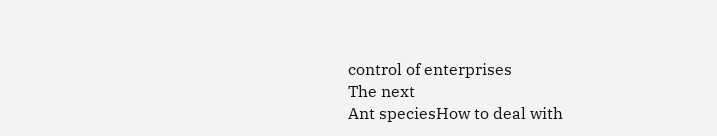control of enterprises
The next
Ant speciesHow to deal with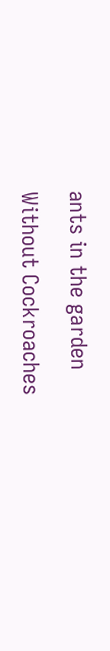ants in the garden

Without Cockroaches